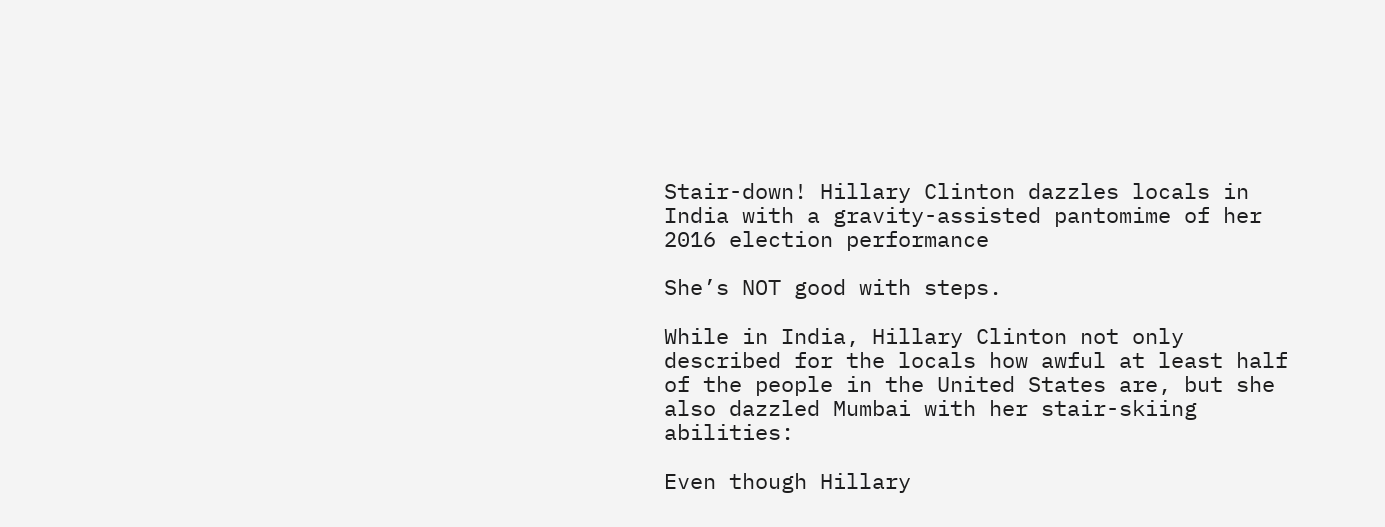Stair-down! Hillary Clinton dazzles locals in India with a gravity-assisted pantomime of her 2016 election performance

She’s NOT good with steps.

While in India, Hillary Clinton not only described for the locals how awful at least half of the people in the United States are, but she also dazzled Mumbai with her stair-skiing abilities:

Even though Hillary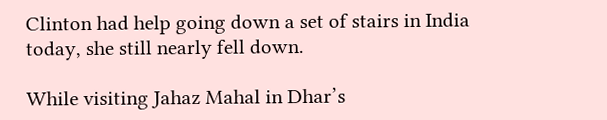Clinton had help going down a set of stairs in India today, she still nearly fell down.

While visiting Jahaz Mahal in Dhar’s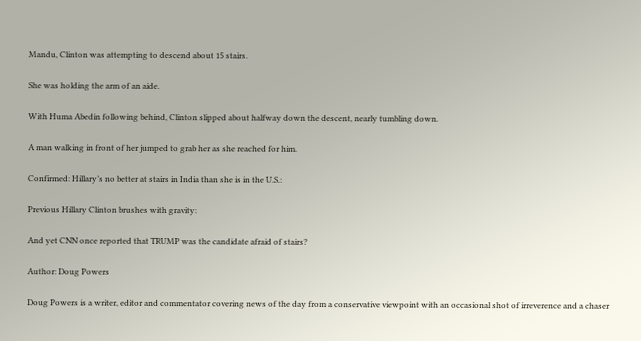Mandu, Clinton was attempting to descend about 15 stairs.

She was holding the arm of an aide.

With Huma Abedin following behind, Clinton slipped about halfway down the descent, nearly tumbling down.

A man walking in front of her jumped to grab her as she reached for him.

Confirmed: Hillary’s no better at stairs in India than she is in the U.S.:

Previous Hillary Clinton brushes with gravity:

And yet CNN once reported that TRUMP was the candidate afraid of stairs?

Author: Doug Powers

Doug Powers is a writer, editor and commentator covering news of the day from a conservative viewpoint with an occasional shot of irreverence and a chaser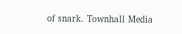of snark. Townhall Media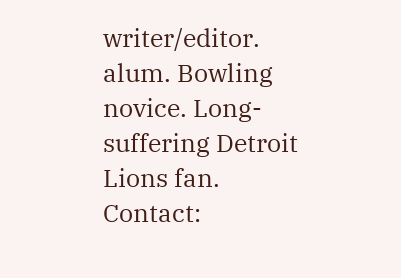writer/editor. alum. Bowling novice. Long-suffering Detroit Lions fan. Contact: